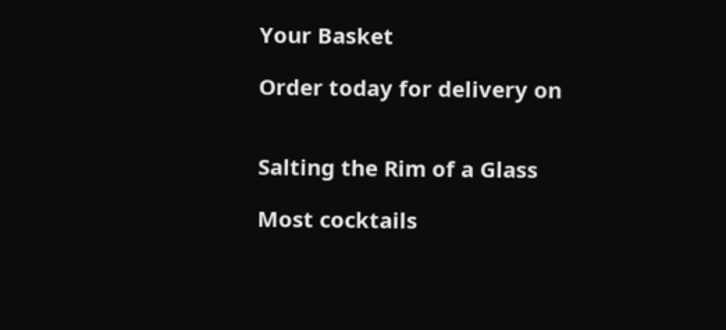Your Basket

Order today for delivery on


Salting the Rim of a Glass

Most cocktails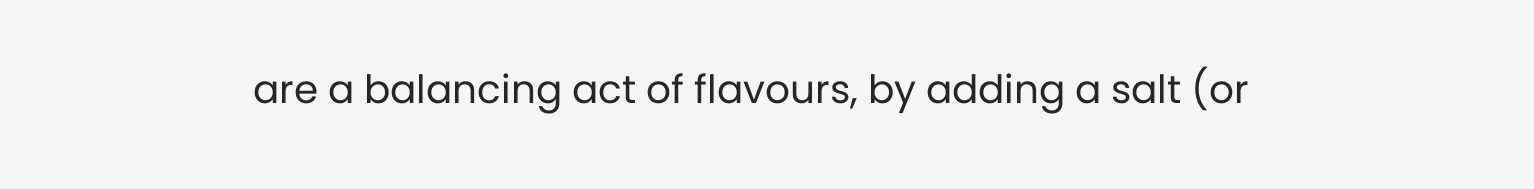are a balancing act of flavours, by adding a salt (or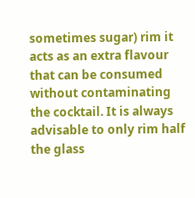sometimes sugar) rim it acts as an extra flavour that can be consumed without contaminating the cocktail. It is always advisable to only rim half the glass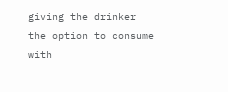giving the drinker the option to consume with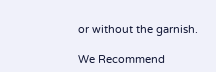or without the garnish.

We Recommend